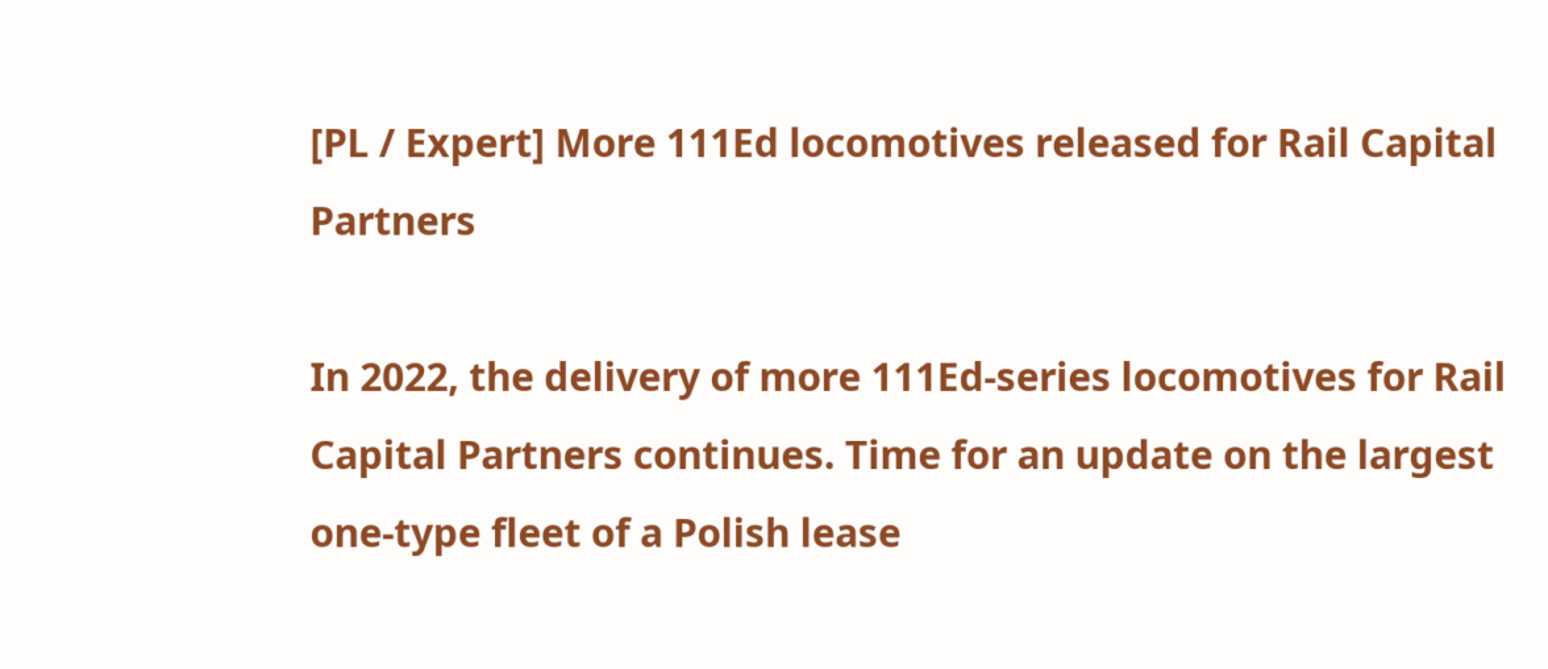[PL / Expert] More 111Ed locomotives released for Rail Capital Partners

In 2022, the delivery of more 111Ed-series locomotives for Rail Capital Partners continues. Time for an update on the largest one-type fleet of a Polish lease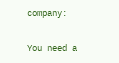company:


You need a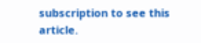subscription to see this article.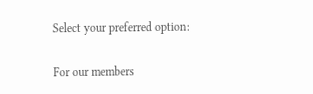Select your preferred option:

For our members